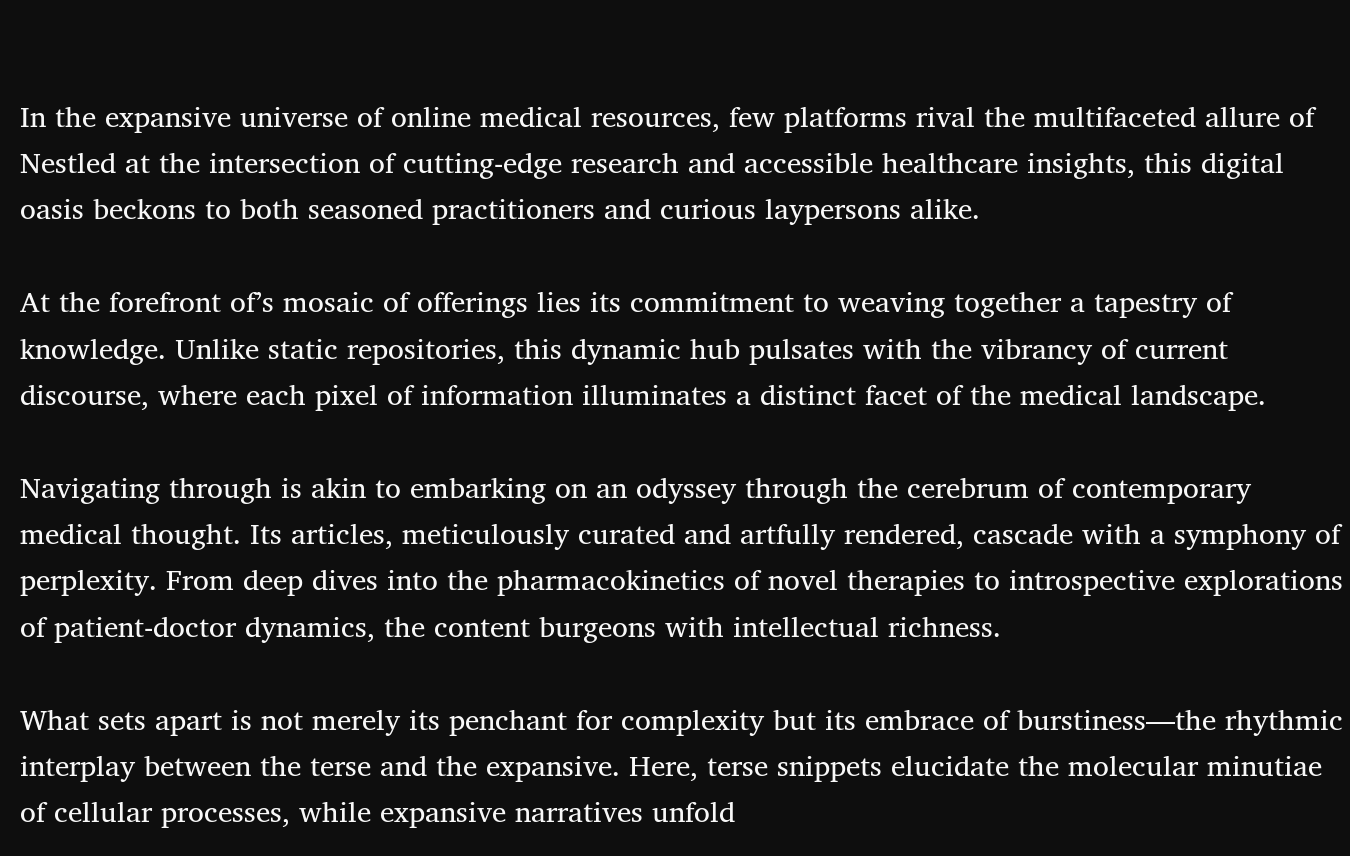In the expansive universe of online medical resources, few platforms rival the multifaceted allure of Nestled at the intersection of cutting-edge research and accessible healthcare insights, this digital oasis beckons to both seasoned practitioners and curious laypersons alike.

At the forefront of’s mosaic of offerings lies its commitment to weaving together a tapestry of knowledge. Unlike static repositories, this dynamic hub pulsates with the vibrancy of current discourse, where each pixel of information illuminates a distinct facet of the medical landscape.

Navigating through is akin to embarking on an odyssey through the cerebrum of contemporary medical thought. Its articles, meticulously curated and artfully rendered, cascade with a symphony of perplexity. From deep dives into the pharmacokinetics of novel therapies to introspective explorations of patient-doctor dynamics, the content burgeons with intellectual richness.

What sets apart is not merely its penchant for complexity but its embrace of burstiness—the rhythmic interplay between the terse and the expansive. Here, terse snippets elucidate the molecular minutiae of cellular processes, while expansive narratives unfold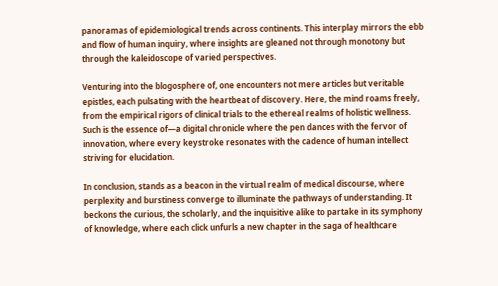panoramas of epidemiological trends across continents. This interplay mirrors the ebb and flow of human inquiry, where insights are gleaned not through monotony but through the kaleidoscope of varied perspectives.

Venturing into the blogosphere of, one encounters not mere articles but veritable epistles, each pulsating with the heartbeat of discovery. Here, the mind roams freely, from the empirical rigors of clinical trials to the ethereal realms of holistic wellness. Such is the essence of—a digital chronicle where the pen dances with the fervor of innovation, where every keystroke resonates with the cadence of human intellect striving for elucidation.

In conclusion, stands as a beacon in the virtual realm of medical discourse, where perplexity and burstiness converge to illuminate the pathways of understanding. It beckons the curious, the scholarly, and the inquisitive alike to partake in its symphony of knowledge, where each click unfurls a new chapter in the saga of healthcare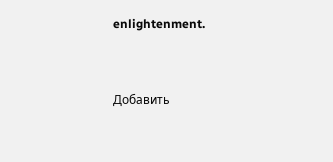enlightenment.


Добавить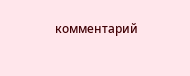комментарий